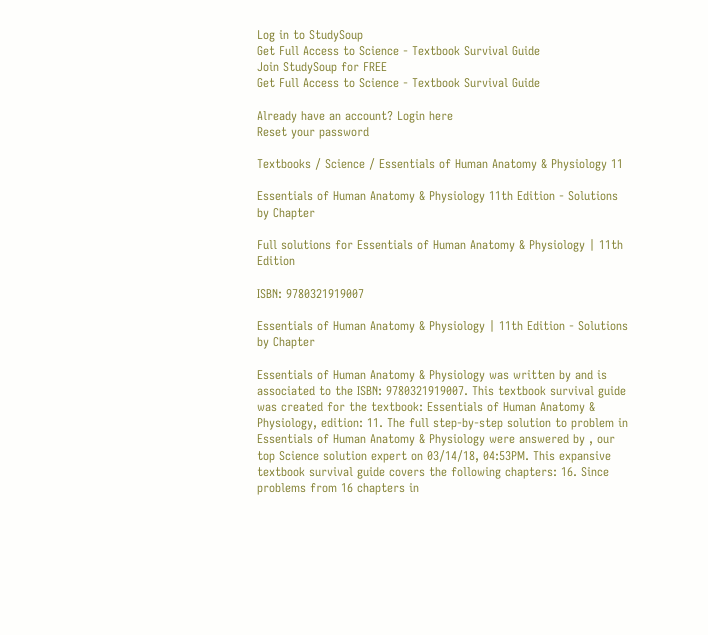Log in to StudySoup
Get Full Access to Science - Textbook Survival Guide
Join StudySoup for FREE
Get Full Access to Science - Textbook Survival Guide

Already have an account? Login here
Reset your password

Textbooks / Science / Essentials of Human Anatomy & Physiology 11

Essentials of Human Anatomy & Physiology 11th Edition - Solutions by Chapter

Full solutions for Essentials of Human Anatomy & Physiology | 11th Edition

ISBN: 9780321919007

Essentials of Human Anatomy & Physiology | 11th Edition - Solutions by Chapter

Essentials of Human Anatomy & Physiology was written by and is associated to the ISBN: 9780321919007. This textbook survival guide was created for the textbook: Essentials of Human Anatomy & Physiology, edition: 11. The full step-by-step solution to problem in Essentials of Human Anatomy & Physiology were answered by , our top Science solution expert on 03/14/18, 04:53PM. This expansive textbook survival guide covers the following chapters: 16. Since problems from 16 chapters in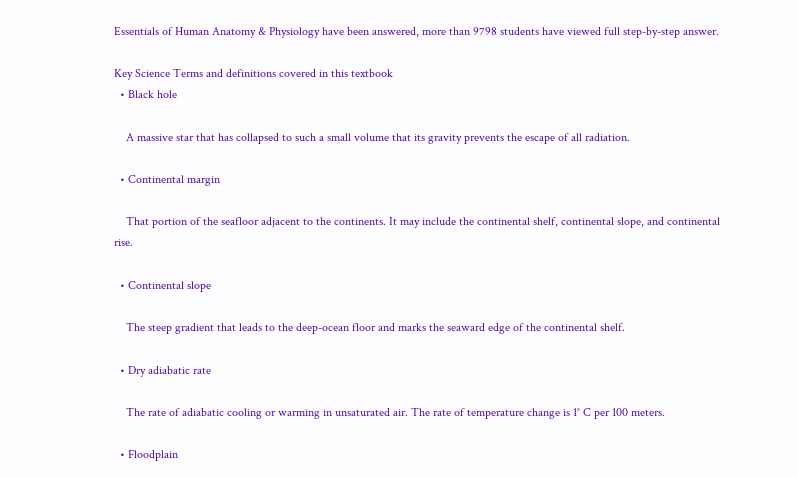Essentials of Human Anatomy & Physiology have been answered, more than 9798 students have viewed full step-by-step answer.

Key Science Terms and definitions covered in this textbook
  • Black hole

    A massive star that has collapsed to such a small volume that its gravity prevents the escape of all radiation.

  • Continental margin

    That portion of the seafloor adjacent to the continents. It may include the continental shelf, continental slope, and continental rise.

  • Continental slope

    The steep gradient that leads to the deep-ocean floor and marks the seaward edge of the continental shelf.

  • Dry adiabatic rate

    The rate of adiabatic cooling or warming in unsaturated air. The rate of temperature change is 1° C per 100 meters.

  • Floodplain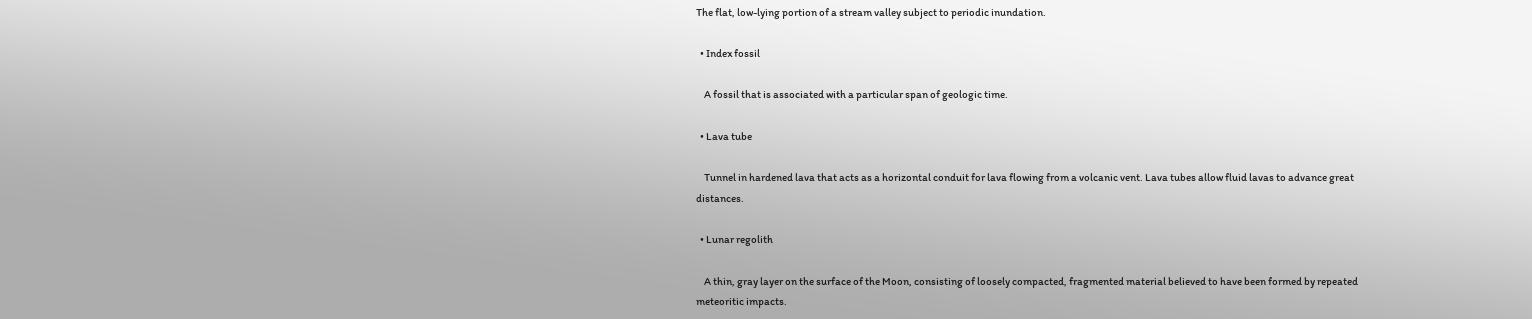The flat, low-lying portion of a stream valley subject to periodic inundation.

  • Index fossil

    A fossil that is associated with a particular span of geologic time.

  • Lava tube

    Tunnel in hardened lava that acts as a horizontal conduit for lava flowing from a volcanic vent. Lava tubes allow fluid lavas to advance great distances.

  • Lunar regolith

    A thin, gray layer on the surface of the Moon, consisting of loosely compacted, fragmented material believed to have been formed by repeated meteoritic impacts.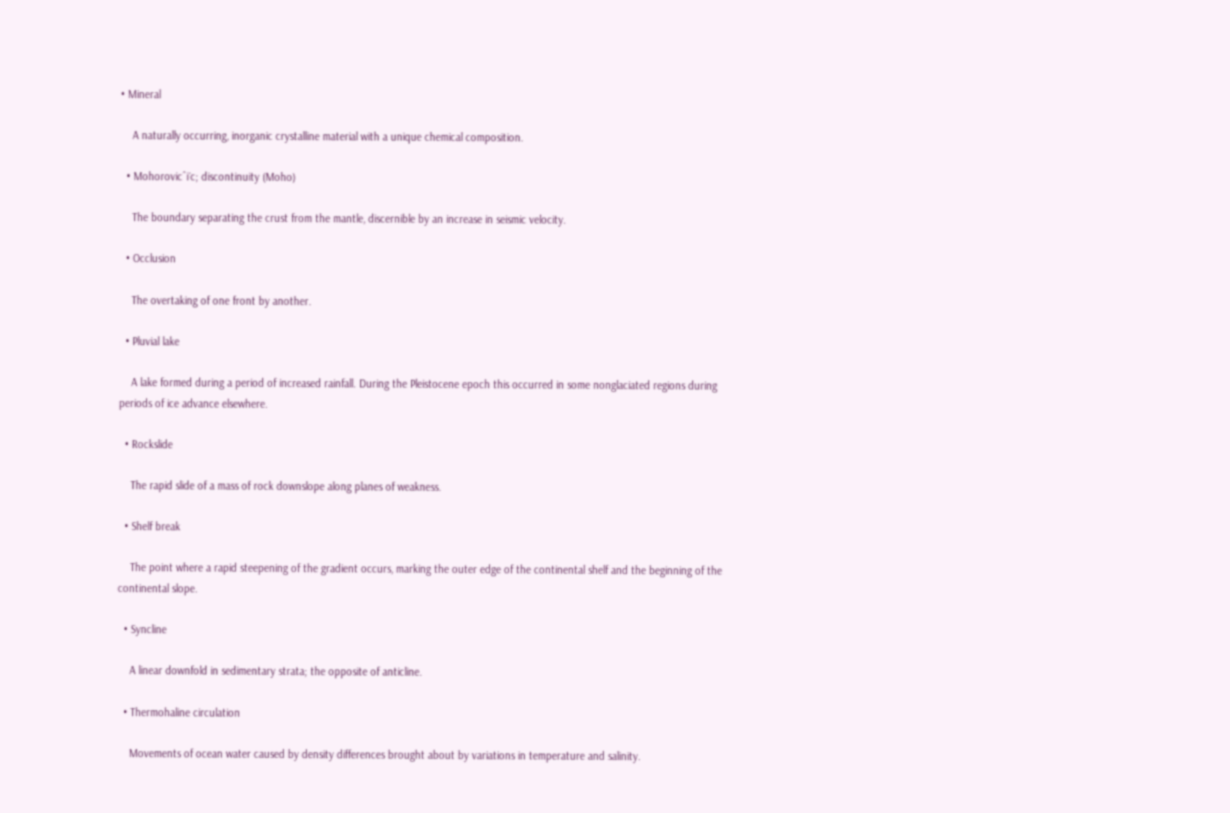• Mineral

    A naturally occurring, inorganic crystalline material with a unique chemical composition.

  • Mohorovicˆi´c; discontinuity (Moho)

    The boundary separating the crust from the mantle, discernible by an increase in seismic velocity.

  • Occlusion

    The overtaking of one front by another.

  • Pluvial lake

    A lake formed during a period of increased rainfall. During the Pleistocene epoch this occurred in some nonglaciated regions during periods of ice advance elsewhere.

  • Rockslide

    The rapid slide of a mass of rock downslope along planes of weakness.

  • Shelf break

    The point where a rapid steepening of the gradient occurs, marking the outer edge of the continental shelf and the beginning of the continental slope.

  • Syncline

    A linear downfold in sedimentary strata; the opposite of anticline.

  • Thermohaline circulation

    Movements of ocean water caused by density differences brought about by variations in temperature and salinity.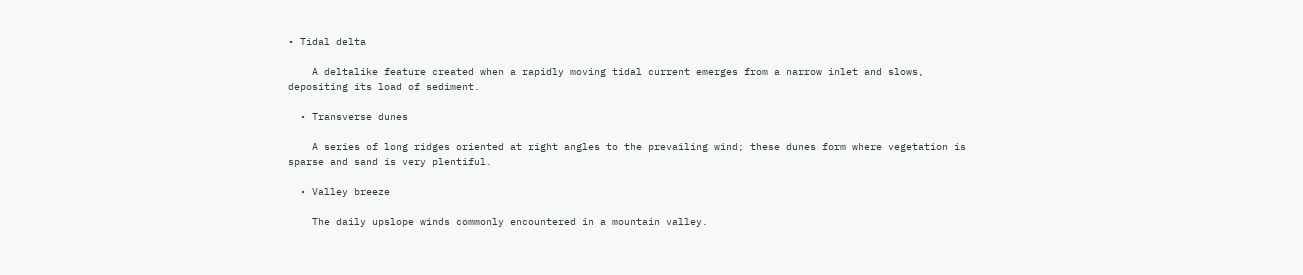• Tidal delta

    A deltalike feature created when a rapidly moving tidal current emerges from a narrow inlet and slows, depositing its load of sediment.

  • Transverse dunes

    A series of long ridges oriented at right angles to the prevailing wind; these dunes form where vegetation is sparse and sand is very plentiful.

  • Valley breeze

    The daily upslope winds commonly encountered in a mountain valley.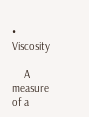• Viscosity

    A measure of a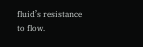fluid’s resistance to flow.